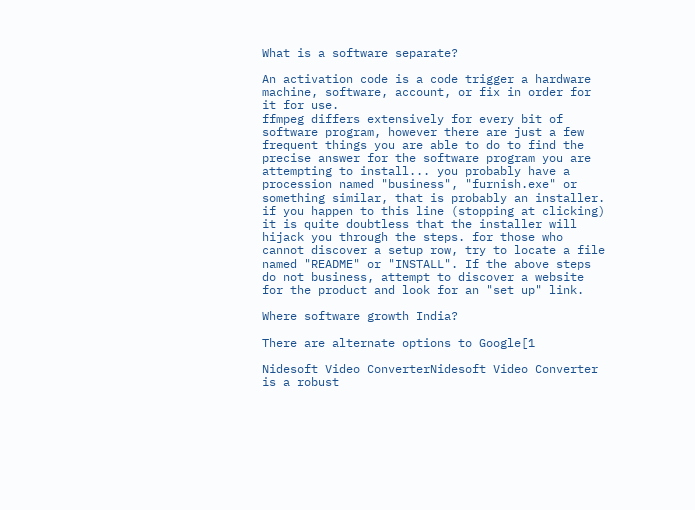What is a software separate?

An activation code is a code trigger a hardware machine, software, account, or fix in order for it for use.
ffmpeg differs extensively for every bit of software program, however there are just a few frequent things you are able to do to find the precise answer for the software program you are attempting to install... you probably have a procession named "business", "furnish.exe" or something similar, that is probably an installer. if you happen to this line (stopping at clicking) it is quite doubtless that the installer will hijack you through the steps. for those who cannot discover a setup row, try to locate a file named "README" or "INSTALL". If the above steps do not business, attempt to discover a website for the product and look for an "set up" link.

Where software growth India?

There are alternate options to Google[1

Nidesoft Video ConverterNidesoft Video Converter is a robust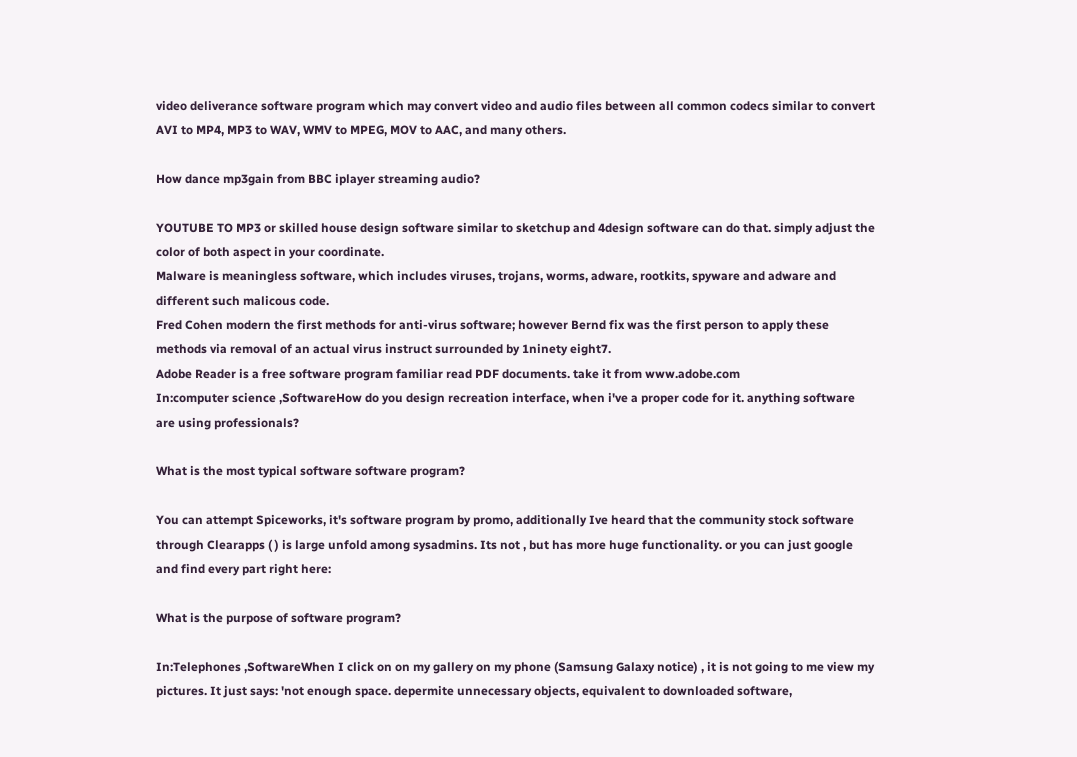video deliverance software program which may convert video and audio files between all common codecs similar to convert AVI to MP4, MP3 to WAV, WMV to MPEG, MOV to AAC, and many others.

How dance mp3gain from BBC iplayer streaming audio?

YOUTUBE TO MP3 or skilled house design software similar to sketchup and 4design software can do that. simply adjust the color of both aspect in your coordinate.
Malware is meaningless software, which includes viruses, trojans, worms, adware, rootkits, spyware and adware and different such malicous code.
Fred Cohen modern the first methods for anti-virus software; however Bernd fix was the first person to apply these methods via removal of an actual virus instruct surrounded by 1ninety eight7.
Adobe Reader is a free software program familiar read PDF documents. take it from www.adobe.com
In:computer science ,SoftwareHow do you design recreation interface, when i've a proper code for it. anything software are using professionals?

What is the most typical software software program?

You can attempt Spiceworks, it's software program by promo, additionally Ive heard that the community stock software through Clearapps ( ) is large unfold among sysadmins. Its not , but has more huge functionality. or you can just google and find every part right here:

What is the purpose of software program?

In:Telephones ,SoftwareWhen I click on on my gallery on my phone (Samsung Galaxy notice) , it is not going to me view my pictures. It just says: 'not enough space. depermite unnecessary objects, equivalent to downloaded software,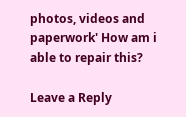photos, videos and paperwork' How am i able to repair this?

Leave a Reply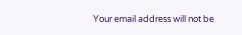Your email address will not be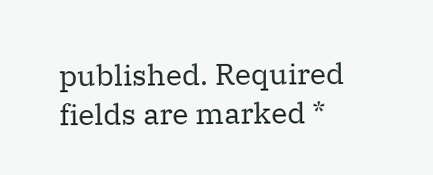published. Required fields are marked *